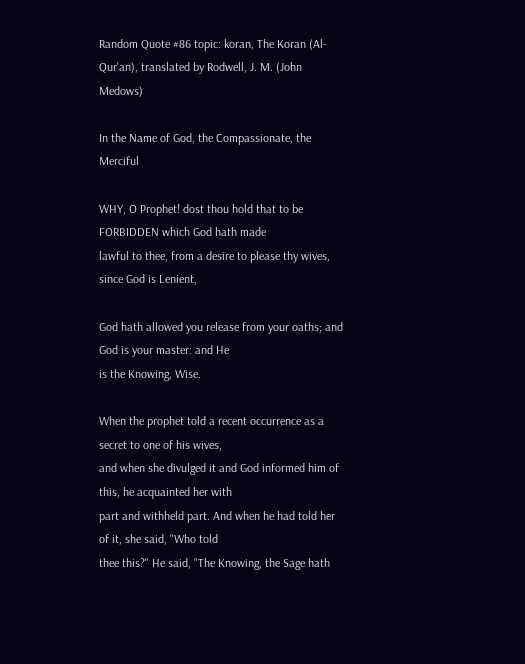Random Quote #86 topic: koran, The Koran (Al-Qur'an), translated by Rodwell, J. M. (John Medows)

In the Name of God, the Compassionate, the Merciful

WHY, O Prophet! dost thou hold that to be FORBIDDEN which God hath made
lawful to thee, from a desire to please thy wives, since God is Lenient,

God hath allowed you release from your oaths; and God is your master: and He
is the Knowing, Wise.

When the prophet told a recent occurrence as a secret to one of his wives,
and when she divulged it and God informed him of this, he acquainted her with
part and withheld part. And when he had told her of it, she said, "Who told
thee this?" He said, "The Knowing, the Sage hath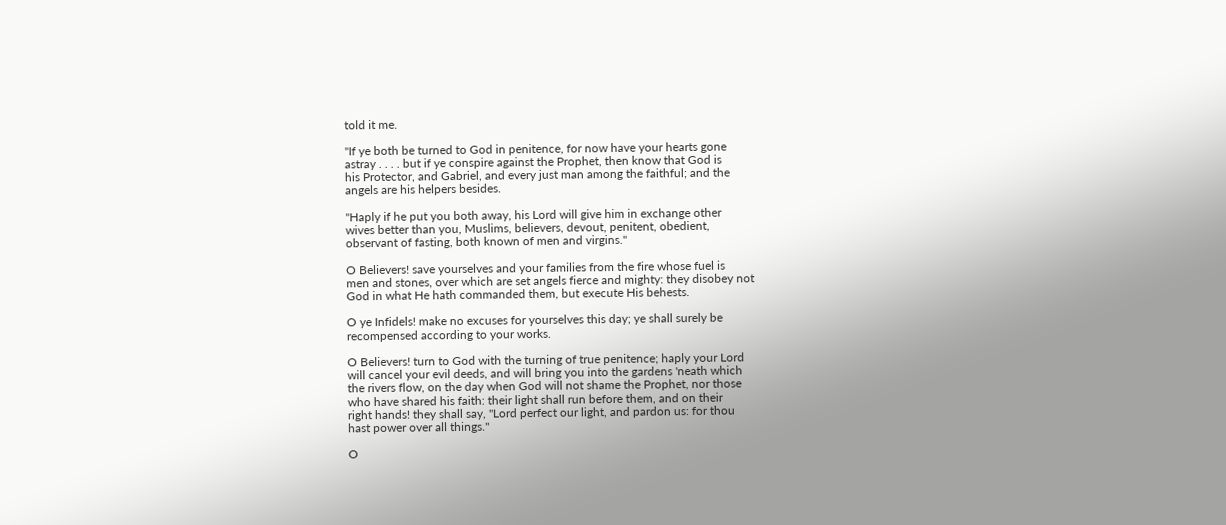told it me.

"If ye both be turned to God in penitence, for now have your hearts gone
astray . . . . but if ye conspire against the Prophet, then know that God is
his Protector, and Gabriel, and every just man among the faithful; and the
angels are his helpers besides.

"Haply if he put you both away, his Lord will give him in exchange other
wives better than you, Muslims, believers, devout, penitent, obedient,
observant of fasting, both known of men and virgins."

O Believers! save yourselves and your families from the fire whose fuel is
men and stones, over which are set angels fierce and mighty: they disobey not
God in what He hath commanded them, but execute His behests.

O ye Infidels! make no excuses for yourselves this day; ye shall surely be
recompensed according to your works.

O Believers! turn to God with the turning of true penitence; haply your Lord
will cancel your evil deeds, and will bring you into the gardens 'neath which
the rivers flow, on the day when God will not shame the Prophet, nor those
who have shared his faith: their light shall run before them, and on their
right hands! they shall say, "Lord perfect our light, and pardon us: for thou
hast power over all things."

O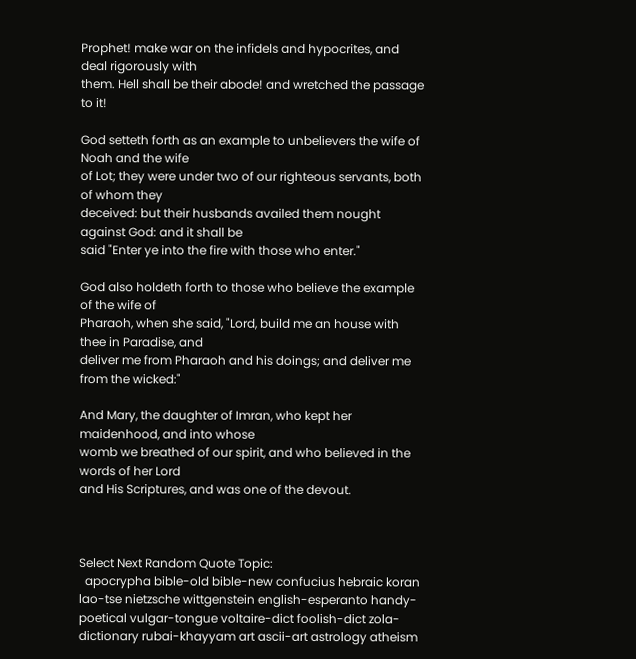Prophet! make war on the infidels and hypocrites, and deal rigorously with
them. Hell shall be their abode! and wretched the passage to it!

God setteth forth as an example to unbelievers the wife of Noah and the wife
of Lot; they were under two of our righteous servants, both of whom they
deceived: but their husbands availed them nought against God: and it shall be
said "Enter ye into the fire with those who enter."

God also holdeth forth to those who believe the example of the wife of
Pharaoh, when she said, "Lord, build me an house with thee in Paradise, and
deliver me from Pharaoh and his doings; and deliver me from the wicked:"

And Mary, the daughter of Imran, who kept her maidenhood, and into whose
womb we breathed of our spirit, and who believed in the words of her Lord
and His Scriptures, and was one of the devout.



Select Next Random Quote Topic:
  apocrypha bible-old bible-new confucius hebraic koran lao-tse nietzsche wittgenstein english-esperanto handy-poetical vulgar-tongue voltaire-dict foolish-dict zola-dictionary rubai-khayyam art ascii-art astrology atheism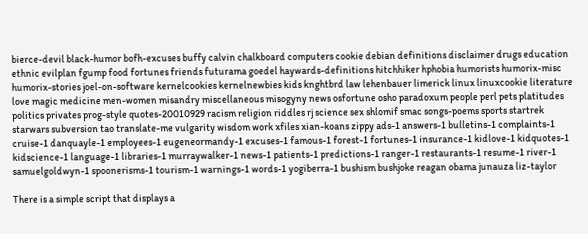bierce-devil black-humor bofh-excuses buffy calvin chalkboard computers cookie debian definitions disclaimer drugs education ethnic evilplan fgump food fortunes friends futurama goedel haywards-definitions hitchhiker hphobia humorists humorix-misc humorix-stories joel-on-software kernelcookies kernelnewbies kids knghtbrd law lehenbauer limerick linux linuxcookie literature love magic medicine men-women misandry miscellaneous misogyny news osfortune osho paradoxum people perl pets platitudes politics privates prog-style quotes-20010929 racism religion riddles rj science sex shlomif smac songs-poems sports startrek starwars subversion tao translate-me vulgarity wisdom work xfiles xian-koans zippy ads-1 answers-1 bulletins-1 complaints-1 cruise-1 danquayle-1 employees-1 eugeneormandy-1 excuses-1 famous-1 forest-1 fortunes-1 insurance-1 kidlove-1 kidquotes-1 kidscience-1 language-1 libraries-1 murraywalker-1 news-1 patients-1 predictions-1 ranger-1 restaurants-1 resume-1 river-1 samuelgoldwyn-1 spoonerisms-1 tourism-1 warnings-1 words-1 yogiberra-1 bushism bushjoke reagan obama junauza liz-taylor

There is a simple script that displays a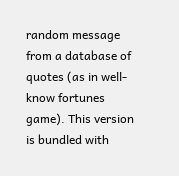random message from a database of quotes (as in well-know fortunes game). This version is bundled with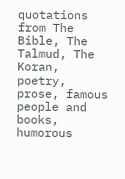quotations from The Bible, The Talmud, The Koran, poetry, prose, famous people and books, humorous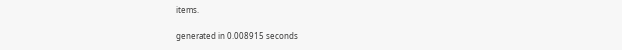items.

generated in 0.008915 seconds